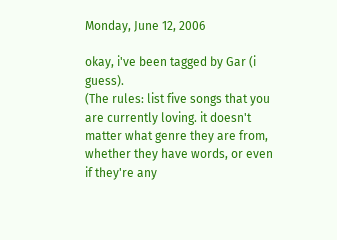Monday, June 12, 2006

okay, i've been tagged by Gar (i guess).
(The rules: list five songs that you are currently loving. it doesn't matter what genre they are from, whether they have words, or even if they're any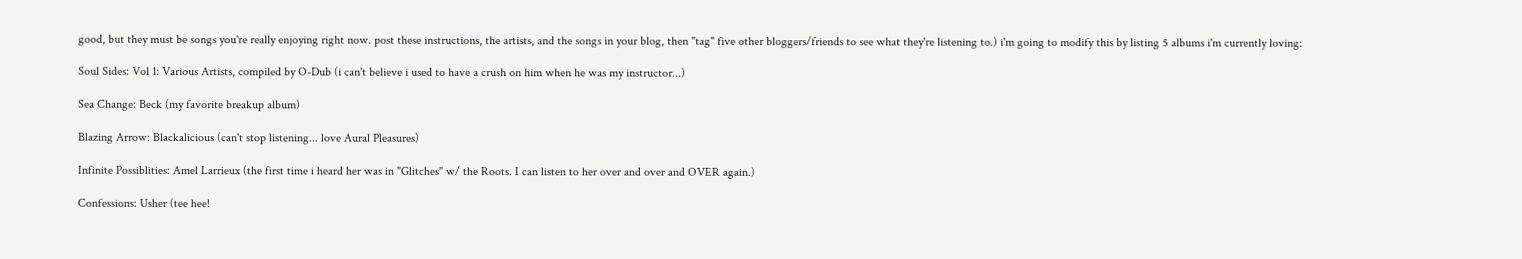good, but they must be songs you're really enjoying right now. post these instructions, the artists, and the songs in your blog, then "tag" five other bloggers/friends to see what they're listening to.) i'm going to modify this by listing 5 albums i'm currently loving:

Soul Sides: Vol 1: Various Artists, compiled by O-Dub (i can't believe i used to have a crush on him when he was my instructor...)

Sea Change: Beck (my favorite breakup album)

Blazing Arrow: Blackalicious (can't stop listening... love Aural Pleasures)

Infinite Possiblities: Amel Larrieux (the first time i heard her was in "Glitches" w/ the Roots. I can listen to her over and over and OVER again.)

Confessions: Usher (tee hee!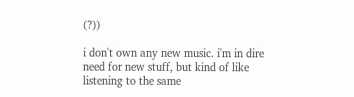(?))

i don't own any new music. i'm in dire need for new stuff, but kind of like listening to the same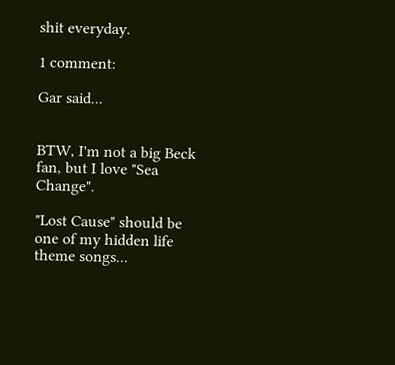shit everyday.

1 comment:

Gar said...


BTW, I'm not a big Beck fan, but I love "Sea Change".

"Lost Cause" should be one of my hidden life theme songs...